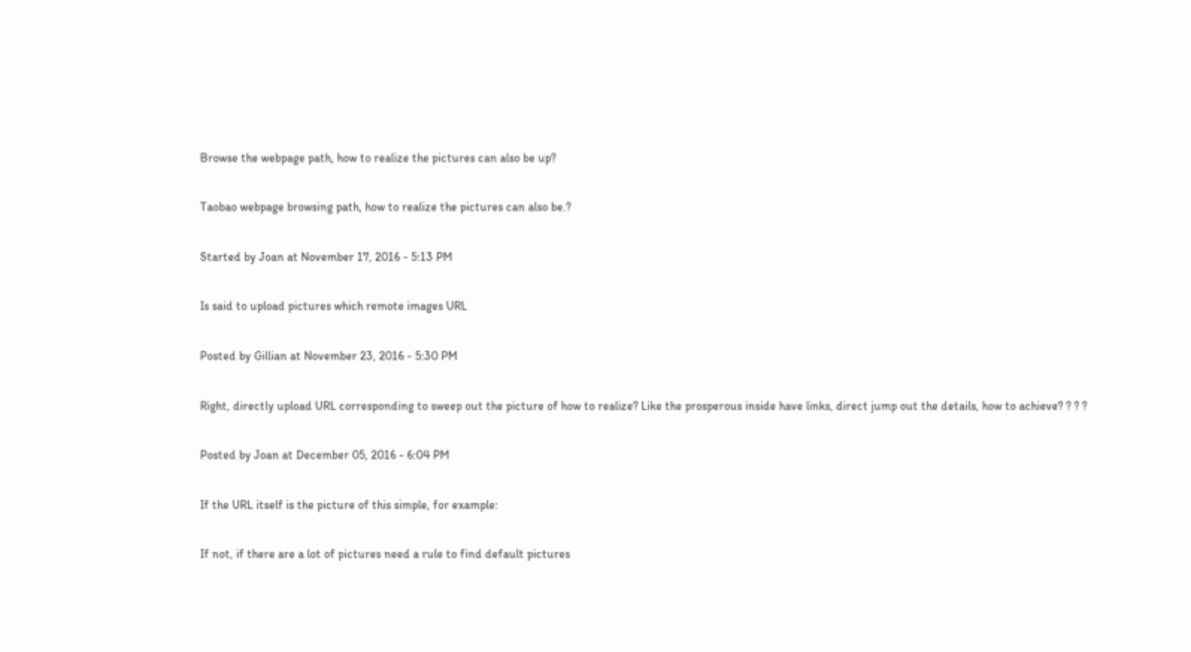Browse the webpage path, how to realize the pictures can also be up?

Taobao webpage browsing path, how to realize the pictures can also be.?

Started by Joan at November 17, 2016 - 5:13 PM

Is said to upload pictures which remote images URL

Posted by Gillian at November 23, 2016 - 5:30 PM

Right, directly upload URL corresponding to sweep out the picture of how to realize? Like the prosperous inside have links, direct jump out the details, how to achieve? ? ? ?

Posted by Joan at December 05, 2016 - 6:04 PM

If the URL itself is the picture of this simple, for example:

If not, if there are a lot of pictures need a rule to find default pictures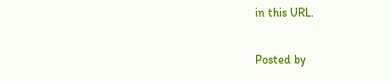in this URL.

Posted by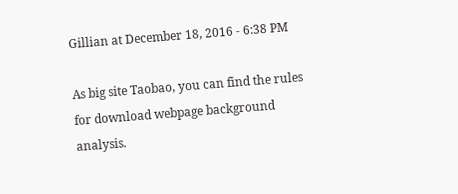Gillian at December 18, 2016 - 6:38 PM

As big site Taobao, you can find the rules for download webpage background analysis.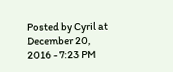Posted by Cyril at December 20, 2016 - 7:23 PM